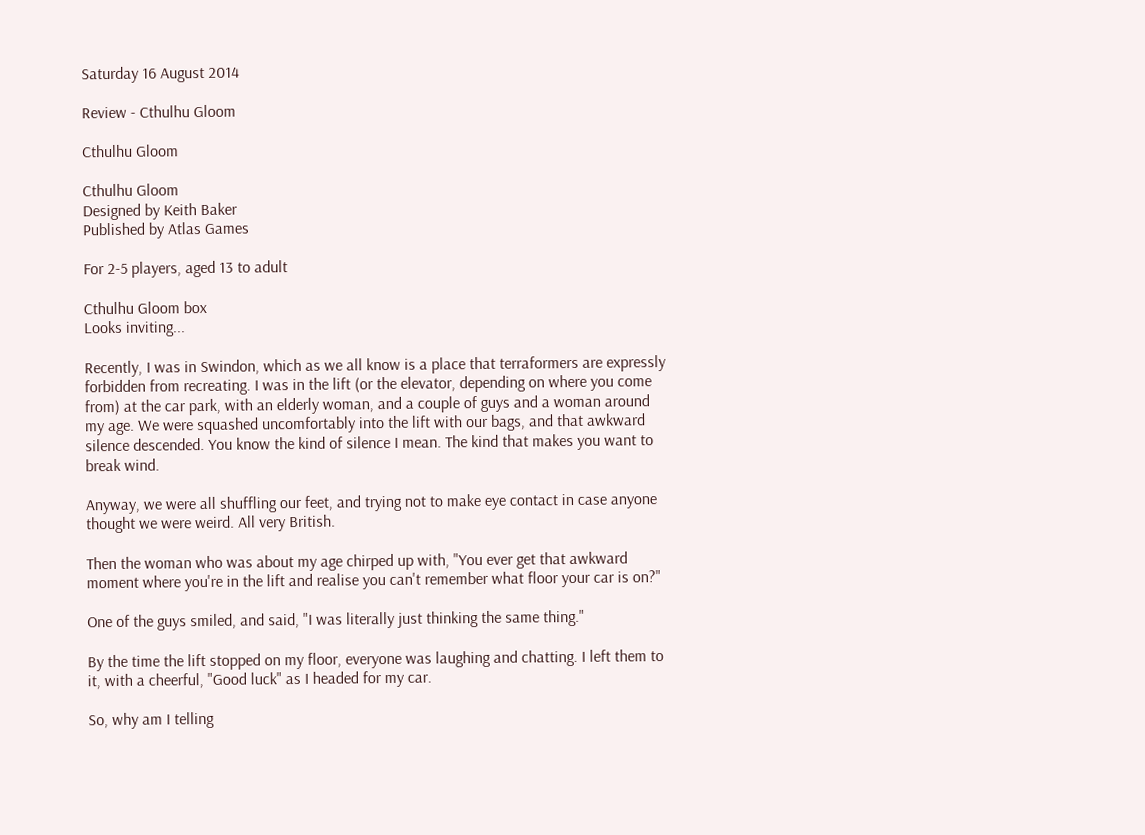Saturday 16 August 2014

Review - Cthulhu Gloom

Cthulhu Gloom

Cthulhu Gloom
Designed by Keith Baker
Published by Atlas Games

For 2-5 players, aged 13 to adult

Cthulhu Gloom box
Looks inviting...

Recently, I was in Swindon, which as we all know is a place that terraformers are expressly forbidden from recreating. I was in the lift (or the elevator, depending on where you come from) at the car park, with an elderly woman, and a couple of guys and a woman around my age. We were squashed uncomfortably into the lift with our bags, and that awkward silence descended. You know the kind of silence I mean. The kind that makes you want to break wind.

Anyway, we were all shuffling our feet, and trying not to make eye contact in case anyone thought we were weird. All very British.

Then the woman who was about my age chirped up with, "You ever get that awkward moment where you're in the lift and realise you can't remember what floor your car is on?"

One of the guys smiled, and said, "I was literally just thinking the same thing."

By the time the lift stopped on my floor, everyone was laughing and chatting. I left them to it, with a cheerful, "Good luck" as I headed for my car.

So, why am I telling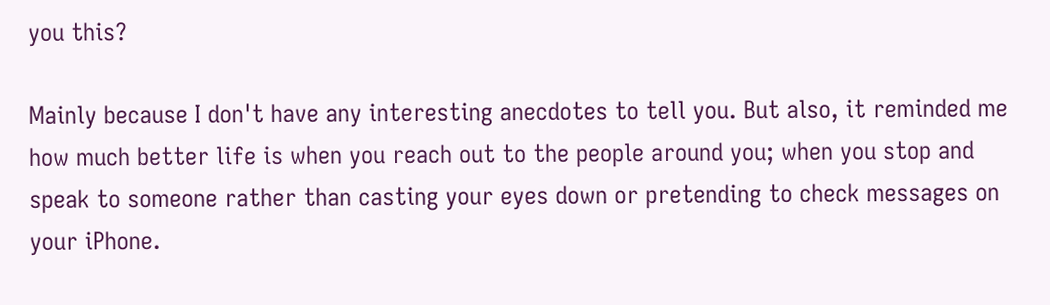you this?

Mainly because I don't have any interesting anecdotes to tell you. But also, it reminded me how much better life is when you reach out to the people around you; when you stop and speak to someone rather than casting your eyes down or pretending to check messages on your iPhone.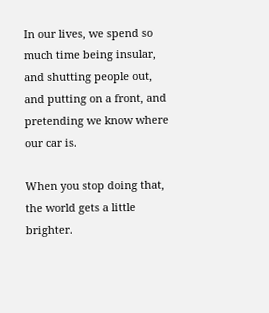In our lives, we spend so much time being insular, and shutting people out, and putting on a front, and pretending we know where our car is.

When you stop doing that, the world gets a little brighter.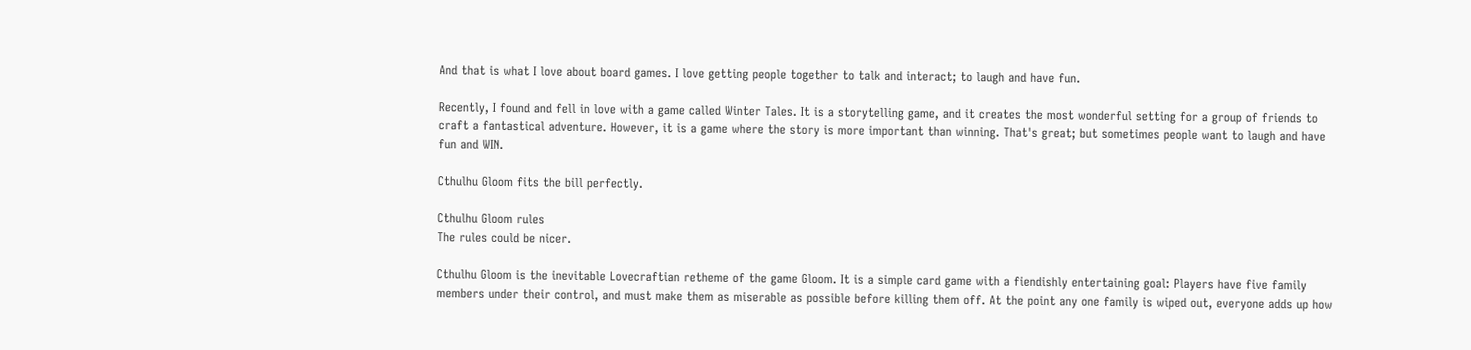And that is what I love about board games. I love getting people together to talk and interact; to laugh and have fun.

Recently, I found and fell in love with a game called Winter Tales. It is a storytelling game, and it creates the most wonderful setting for a group of friends to craft a fantastical adventure. However, it is a game where the story is more important than winning. That's great; but sometimes people want to laugh and have fun and WIN.

Cthulhu Gloom fits the bill perfectly.

Cthulhu Gloom rules
The rules could be nicer.

Cthulhu Gloom is the inevitable Lovecraftian retheme of the game Gloom. It is a simple card game with a fiendishly entertaining goal: Players have five family members under their control, and must make them as miserable as possible before killing them off. At the point any one family is wiped out, everyone adds up how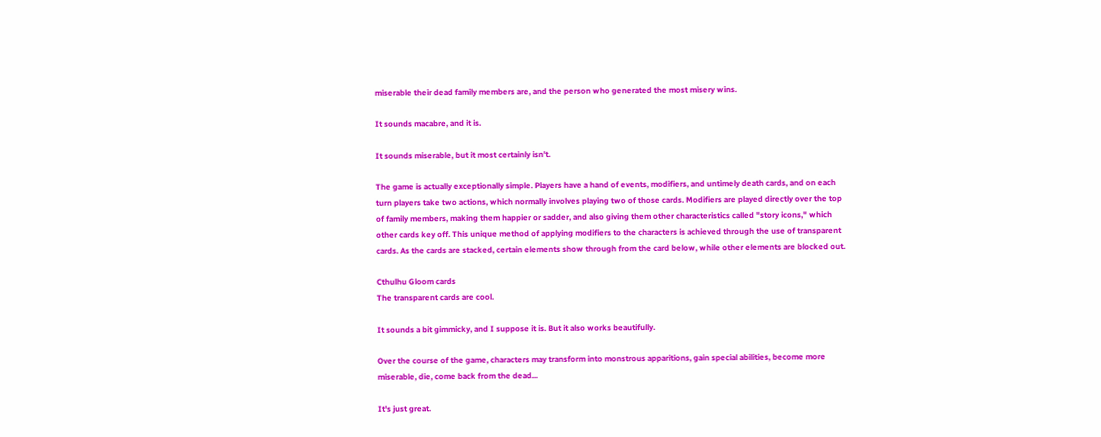miserable their dead family members are, and the person who generated the most misery wins.

It sounds macabre, and it is.

It sounds miserable, but it most certainly isn't.

The game is actually exceptionally simple. Players have a hand of events, modifiers, and untimely death cards, and on each turn players take two actions, which normally involves playing two of those cards. Modifiers are played directly over the top of family members, making them happier or sadder, and also giving them other characteristics called "story icons," which other cards key off. This unique method of applying modifiers to the characters is achieved through the use of transparent cards. As the cards are stacked, certain elements show through from the card below, while other elements are blocked out.

Cthulhu Gloom cards
The transparent cards are cool.

It sounds a bit gimmicky, and I suppose it is. But it also works beautifully.

Over the course of the game, characters may transform into monstrous apparitions, gain special abilities, become more miserable, die, come back from the dead...

It's just great.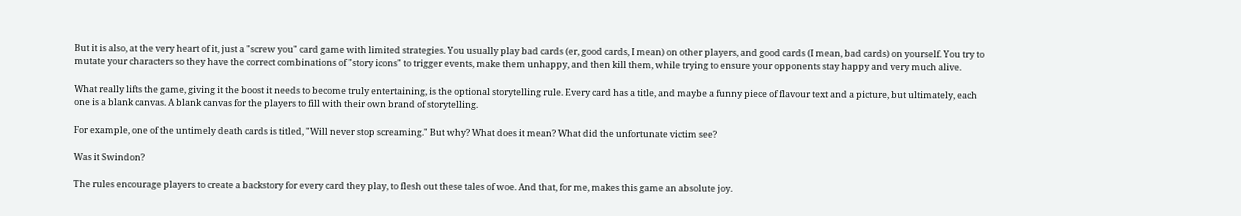But it is also, at the very heart of it, just a "screw you" card game with limited strategies. You usually play bad cards (er, good cards, I mean) on other players, and good cards (I mean, bad cards) on yourself. You try to mutate your characters so they have the correct combinations of "story icons" to trigger events, make them unhappy, and then kill them, while trying to ensure your opponents stay happy and very much alive.

What really lifts the game, giving it the boost it needs to become truly entertaining, is the optional storytelling rule. Every card has a title, and maybe a funny piece of flavour text and a picture, but ultimately, each one is a blank canvas. A blank canvas for the players to fill with their own brand of storytelling.

For example, one of the untimely death cards is titled, "Will never stop screaming." But why? What does it mean? What did the unfortunate victim see?

Was it Swindon?

The rules encourage players to create a backstory for every card they play, to flesh out these tales of woe. And that, for me, makes this game an absolute joy.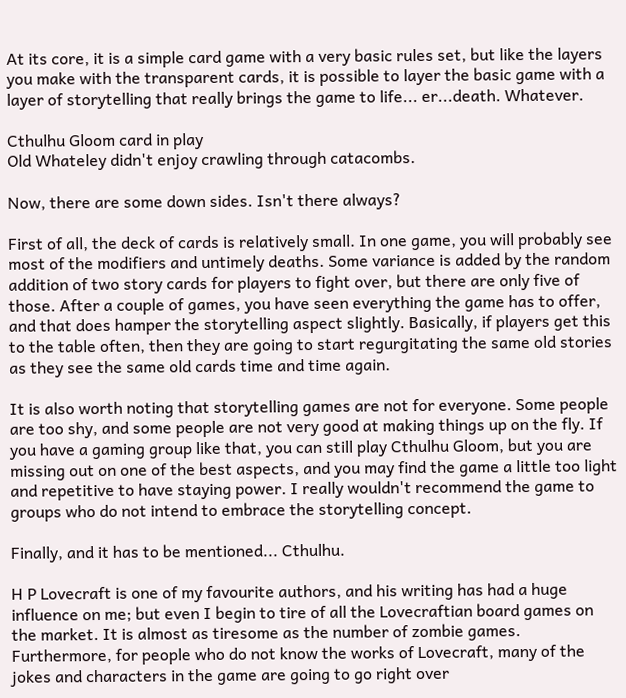At its core, it is a simple card game with a very basic rules set, but like the layers you make with the transparent cards, it is possible to layer the basic game with a layer of storytelling that really brings the game to life... er...death. Whatever.

Cthulhu Gloom card in play
Old Whateley didn't enjoy crawling through catacombs.

Now, there are some down sides. Isn't there always?

First of all, the deck of cards is relatively small. In one game, you will probably see most of the modifiers and untimely deaths. Some variance is added by the random addition of two story cards for players to fight over, but there are only five of those. After a couple of games, you have seen everything the game has to offer, and that does hamper the storytelling aspect slightly. Basically, if players get this to the table often, then they are going to start regurgitating the same old stories as they see the same old cards time and time again.

It is also worth noting that storytelling games are not for everyone. Some people are too shy, and some people are not very good at making things up on the fly. If you have a gaming group like that, you can still play Cthulhu Gloom, but you are missing out on one of the best aspects, and you may find the game a little too light and repetitive to have staying power. I really wouldn't recommend the game to groups who do not intend to embrace the storytelling concept.

Finally, and it has to be mentioned... Cthulhu.

H P Lovecraft is one of my favourite authors, and his writing has had a huge influence on me; but even I begin to tire of all the Lovecraftian board games on the market. It is almost as tiresome as the number of zombie games. Furthermore, for people who do not know the works of Lovecraft, many of the jokes and characters in the game are going to go right over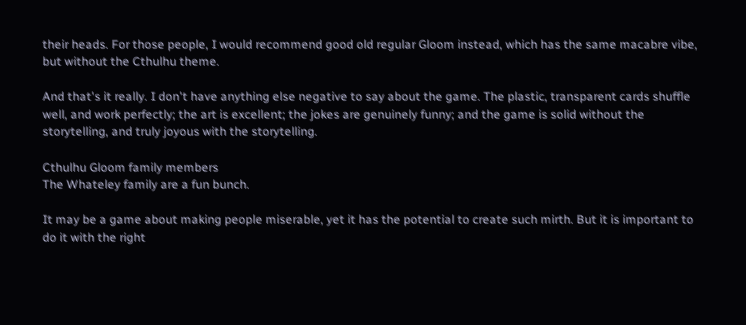their heads. For those people, I would recommend good old regular Gloom instead, which has the same macabre vibe, but without the Cthulhu theme.

And that's it really. I don't have anything else negative to say about the game. The plastic, transparent cards shuffle well, and work perfectly; the art is excellent; the jokes are genuinely funny; and the game is solid without the storytelling, and truly joyous with the storytelling.

Cthulhu Gloom family members
The Whateley family are a fun bunch.

It may be a game about making people miserable, yet it has the potential to create such mirth. But it is important to do it with the right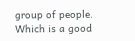group of people. Which is a good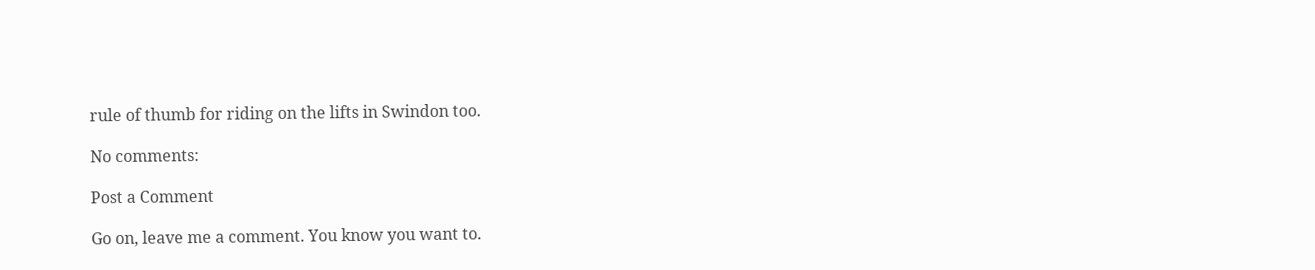rule of thumb for riding on the lifts in Swindon too.

No comments:

Post a Comment

Go on, leave me a comment. You know you want to.